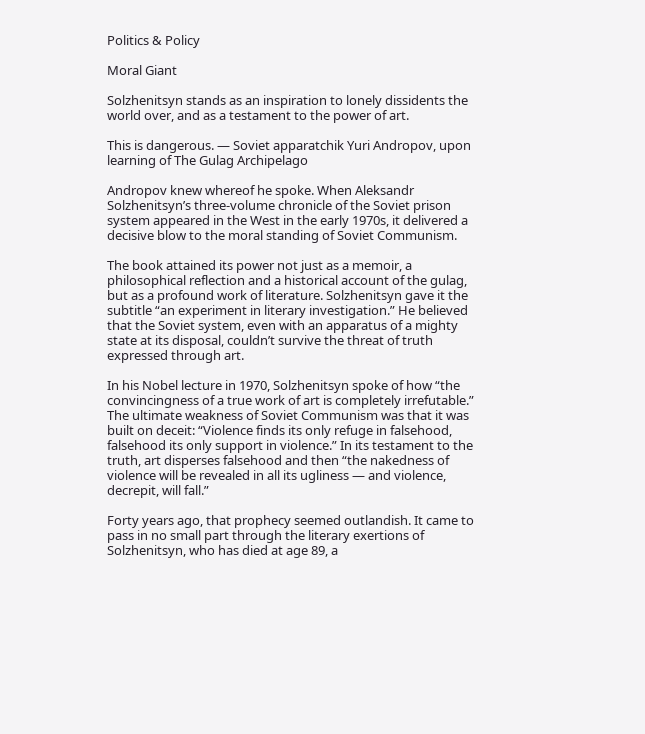Politics & Policy

Moral Giant

Solzhenitsyn stands as an inspiration to lonely dissidents the world over, and as a testament to the power of art.

This is dangerous. — Soviet apparatchik Yuri Andropov, upon learning of The Gulag Archipelago

Andropov knew whereof he spoke. When Aleksandr Solzhenitsyn’s three-volume chronicle of the Soviet prison system appeared in the West in the early 1970s, it delivered a decisive blow to the moral standing of Soviet Communism.

The book attained its power not just as a memoir, a philosophical reflection and a historical account of the gulag, but as a profound work of literature. Solzhenitsyn gave it the subtitle “an experiment in literary investigation.” He believed that the Soviet system, even with an apparatus of a mighty state at its disposal, couldn’t survive the threat of truth expressed through art.

In his Nobel lecture in 1970, Solzhenitsyn spoke of how “the convincingness of a true work of art is completely irrefutable.” The ultimate weakness of Soviet Communism was that it was built on deceit: “Violence finds its only refuge in falsehood, falsehood its only support in violence.” In its testament to the truth, art disperses falsehood and then “the nakedness of violence will be revealed in all its ugliness — and violence, decrepit, will fall.”

Forty years ago, that prophecy seemed outlandish. It came to pass in no small part through the literary exertions of Solzhenitsyn, who has died at age 89, a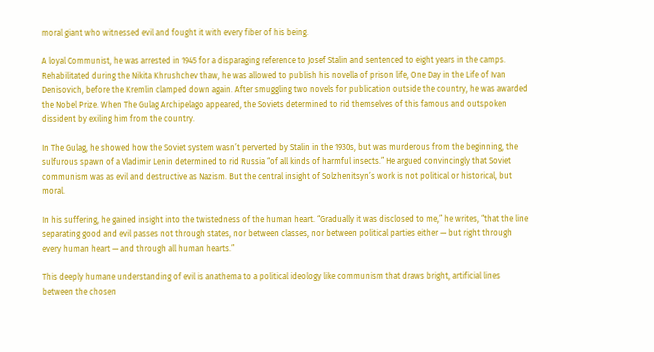moral giant who witnessed evil and fought it with every fiber of his being.

A loyal Communist, he was arrested in 1945 for a disparaging reference to Josef Stalin and sentenced to eight years in the camps. Rehabilitated during the Nikita Khrushchev thaw, he was allowed to publish his novella of prison life, One Day in the Life of Ivan Denisovich, before the Kremlin clamped down again. After smuggling two novels for publication outside the country, he was awarded the Nobel Prize. When The Gulag Archipelago appeared, the Soviets determined to rid themselves of this famous and outspoken dissident by exiling him from the country.

In The Gulag, he showed how the Soviet system wasn’t perverted by Stalin in the 1930s, but was murderous from the beginning, the sulfurous spawn of a Vladimir Lenin determined to rid Russia “of all kinds of harmful insects.” He argued convincingly that Soviet communism was as evil and destructive as Nazism. But the central insight of Solzhenitsyn’s work is not political or historical, but moral.

In his suffering, he gained insight into the twistedness of the human heart. “Gradually it was disclosed to me,” he writes, “that the line separating good and evil passes not through states, nor between classes, nor between political parties either — but right through every human heart — and through all human hearts.”

This deeply humane understanding of evil is anathema to a political ideology like communism that draws bright, artificial lines between the chosen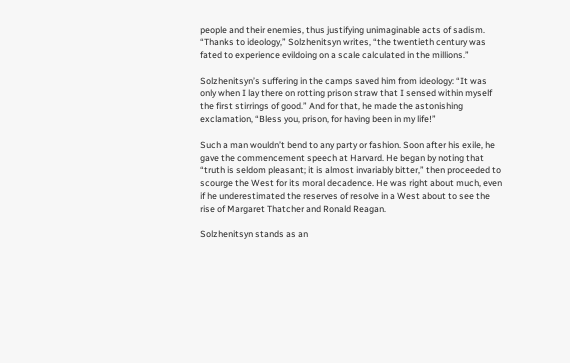people and their enemies, thus justifying unimaginable acts of sadism. “Thanks to ideology,” Solzhenitsyn writes, “the twentieth century was fated to experience evildoing on a scale calculated in the millions.”

Solzhenitsyn’s suffering in the camps saved him from ideology: “It was only when I lay there on rotting prison straw that I sensed within myself the first stirrings of good.” And for that, he made the astonishing exclamation, “Bless you, prison, for having been in my life!”

Such a man wouldn’t bend to any party or fashion. Soon after his exile, he gave the commencement speech at Harvard. He began by noting that “truth is seldom pleasant; it is almost invariably bitter,” then proceeded to scourge the West for its moral decadence. He was right about much, even if he underestimated the reserves of resolve in a West about to see the rise of Margaret Thatcher and Ronald Reagan.

Solzhenitsyn stands as an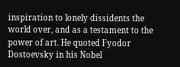inspiration to lonely dissidents the world over, and as a testament to the power of art. He quoted Fyodor Dostoevsky in his Nobel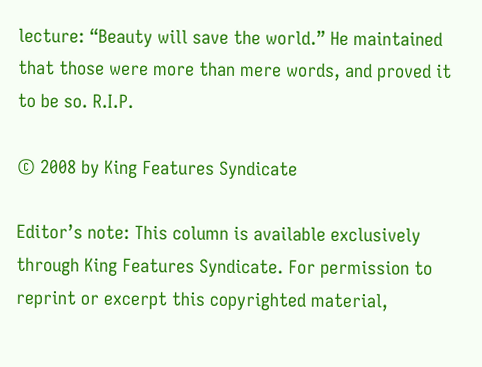lecture: “Beauty will save the world.” He maintained that those were more than mere words, and proved it to be so. R.I.P.

© 2008 by King Features Syndicate

Editor’s note: This column is available exclusively through King Features Syndicate. For permission to reprint or excerpt this copyrighted material,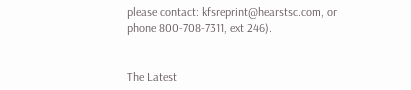please contact: kfsreprint@hearstsc.com, or phone 800-708-7311, ext 246).


The Latest